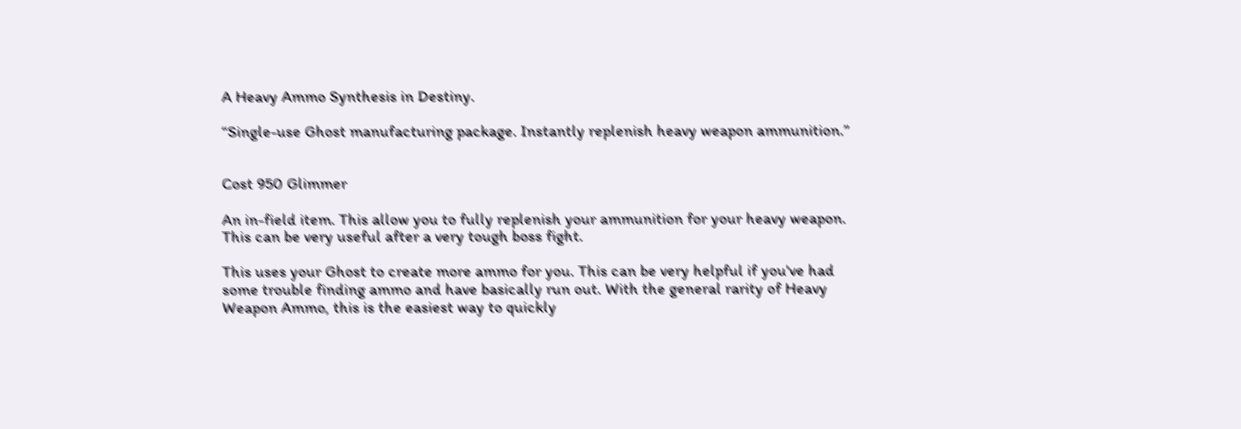A Heavy Ammo Synthesis in Destiny.

“Single-use Ghost manufacturing package. Instantly replenish heavy weapon ammunition.”


Cost 950 Glimmer

An in-field item. This allow you to fully replenish your ammunition for your heavy weapon. This can be very useful after a very tough boss fight.

This uses your Ghost to create more ammo for you. This can be very helpful if you've had some trouble finding ammo and have basically run out. With the general rarity of Heavy Weapon Ammo, this is the easiest way to quickly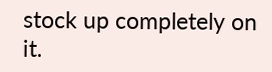stock up completely on it.